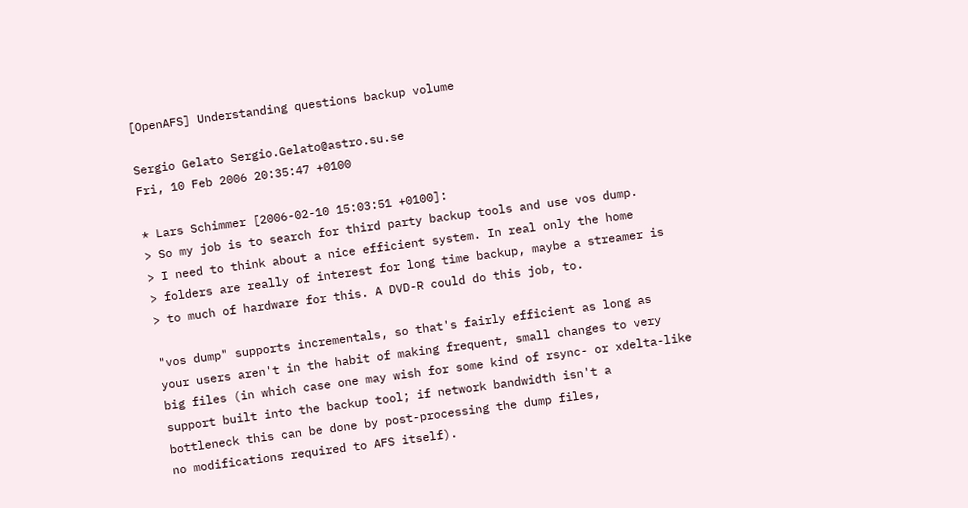[OpenAFS] Understanding questions backup volume

Sergio Gelato Sergio.Gelato@astro.su.se
Fri, 10 Feb 2006 20:35:47 +0100

* Lars Schimmer [2006-02-10 15:03:51 +0100]:
> So my job is to search for third party backup tools and use vos dump.
> I need to think about a nice efficient system. In real only the home
> folders are really of interest for long time backup, maybe a streamer is
> to much of hardware for this. A DVD-R could do this job, to.

"vos dump" supports incrementals, so that's fairly efficient as long as
your users aren't in the habit of making frequent, small changes to very
big files (in which case one may wish for some kind of rsync- or xdelta-like
support built into the backup tool; if network bandwidth isn't a
bottleneck this can be done by post-processing the dump files,
no modifications required to AFS itself).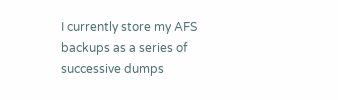I currently store my AFS backups as a series of successive dumps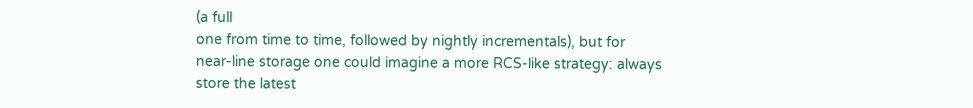(a full
one from time to time, followed by nightly incrementals), but for
near-line storage one could imagine a more RCS-like strategy: always
store the latest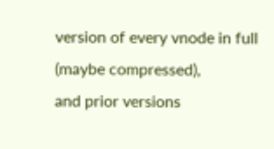version of every vnode in full (maybe compressed),
and prior versions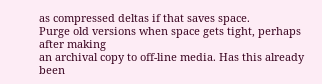as compressed deltas if that saves space.
Purge old versions when space gets tight, perhaps after making
an archival copy to off-line media. Has this already been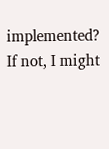implemented?
If not, I might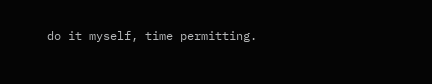do it myself, time permitting.